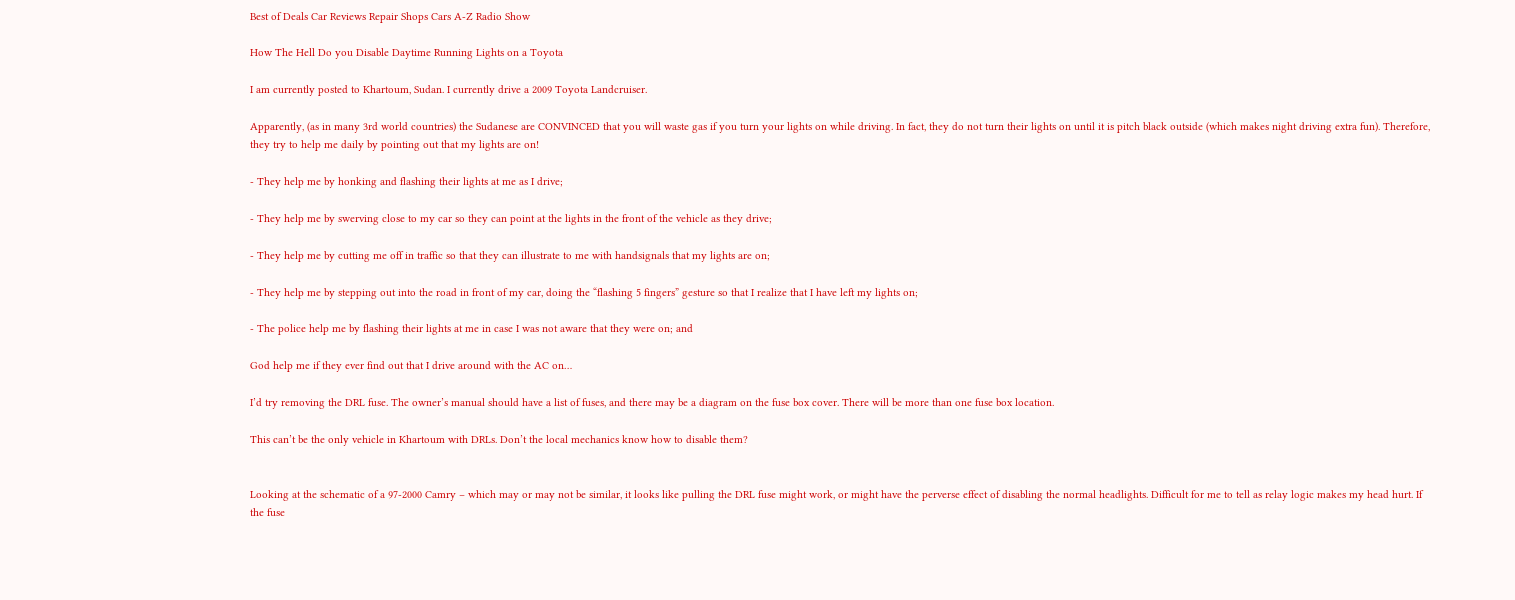Best of Deals Car Reviews Repair Shops Cars A-Z Radio Show

How The Hell Do you Disable Daytime Running Lights on a Toyota

I am currently posted to Khartoum, Sudan. I currently drive a 2009 Toyota Landcruiser.

Apparently, (as in many 3rd world countries) the Sudanese are CONVINCED that you will waste gas if you turn your lights on while driving. In fact, they do not turn their lights on until it is pitch black outside (which makes night driving extra fun). Therefore, they try to help me daily by pointing out that my lights are on!

- They help me by honking and flashing their lights at me as I drive;

- They help me by swerving close to my car so they can point at the lights in the front of the vehicle as they drive;

- They help me by cutting me off in traffic so that they can illustrate to me with handsignals that my lights are on;

- They help me by stepping out into the road in front of my car, doing the “flashing 5 fingers” gesture so that I realize that I have left my lights on;

- The police help me by flashing their lights at me in case I was not aware that they were on; and

God help me if they ever find out that I drive around with the AC on…

I’d try removing the DRL fuse. The owner’s manual should have a list of fuses, and there may be a diagram on the fuse box cover. There will be more than one fuse box location.

This can’t be the only vehicle in Khartoum with DRLs. Don’t the local mechanics know how to disable them?


Looking at the schematic of a 97-2000 Camry – which may or may not be similar, it looks like pulling the DRL fuse might work, or might have the perverse effect of disabling the normal headlights. Difficult for me to tell as relay logic makes my head hurt. If the fuse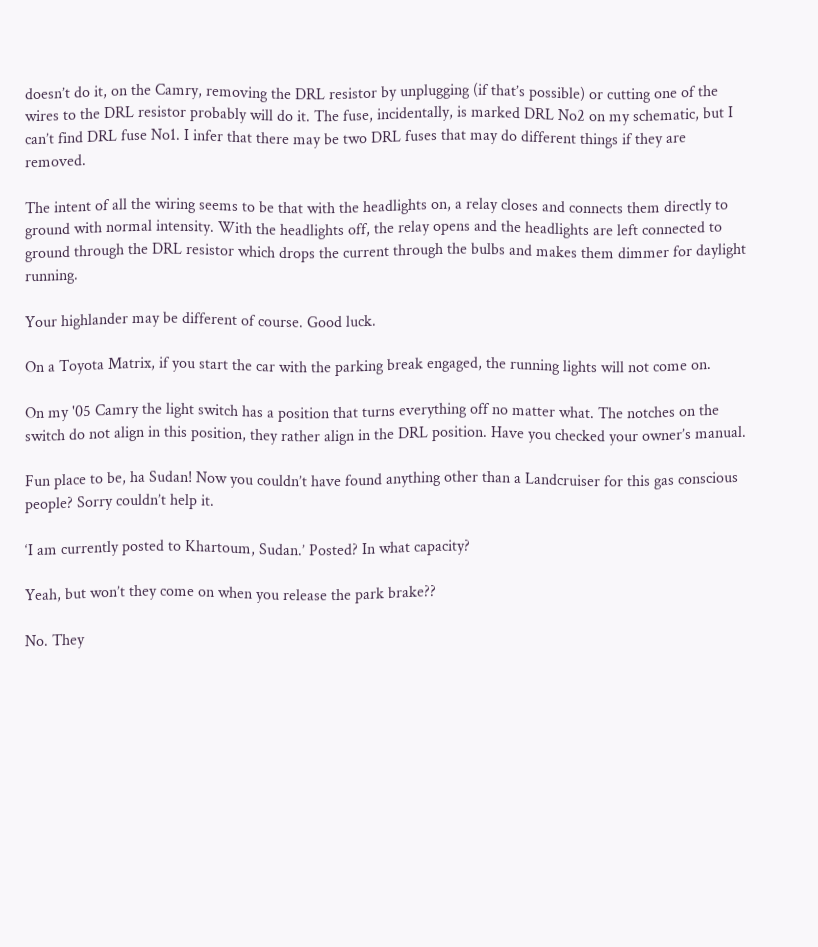doesn’t do it, on the Camry, removing the DRL resistor by unplugging (if that’s possible) or cutting one of the wires to the DRL resistor probably will do it. The fuse, incidentally, is marked DRL No2 on my schematic, but I can’t find DRL fuse No1. I infer that there may be two DRL fuses that may do different things if they are removed.

The intent of all the wiring seems to be that with the headlights on, a relay closes and connects them directly to ground with normal intensity. With the headlights off, the relay opens and the headlights are left connected to ground through the DRL resistor which drops the current through the bulbs and makes them dimmer for daylight running.

Your highlander may be different of course. Good luck.

On a Toyota Matrix, if you start the car with the parking break engaged, the running lights will not come on.

On my '05 Camry the light switch has a position that turns everything off no matter what. The notches on the switch do not align in this position, they rather align in the DRL position. Have you checked your owner’s manual.

Fun place to be, ha Sudan! Now you couldn’t have found anything other than a Landcruiser for this gas conscious people? Sorry couldn’t help it.

‘I am currently posted to Khartoum, Sudan.’ Posted? In what capacity?

Yeah, but won’t they come on when you release the park brake??

No. They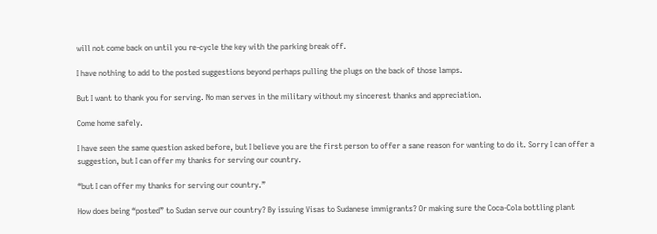will not come back on until you re-cycle the key with the parking break off.

I have nothing to add to the posted suggestions beyond perhaps pulling the plugs on the back of those lamps.

But I want to thank you for serving. No man serves in the military without my sincerest thanks and appreciation.

Come home safely.

I have seen the same question asked before, but I believe you are the first person to offer a sane reason for wanting to do it. Sorry I can offer a suggestion, but I can offer my thanks for serving our country.

“but I can offer my thanks for serving our country.”

How does being “posted” to Sudan serve our country? By issuing Visas to Sudanese immigrants? Or making sure the Coca-Cola bottling plant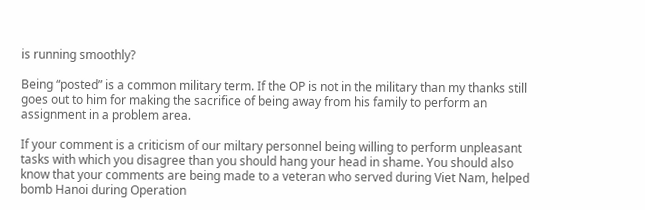is running smoothly?

Being “posted” is a common military term. If the OP is not in the military than my thanks still goes out to him for making the sacrifice of being away from his family to perform an assignment in a problem area.

If your comment is a criticism of our miltary personnel being willing to perform unpleasant tasks with which you disagree than you should hang your head in shame. You should also know that your comments are being made to a veteran who served during Viet Nam, helped bomb Hanoi during Operation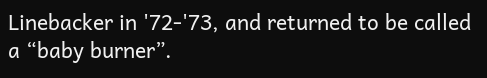Linebacker in '72-'73, and returned to be called a “baby burner”.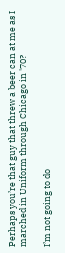Perhaps you’re that guy that threw a beer can at me as I marched in Uniform through Chicago in '70?

I’m not going to do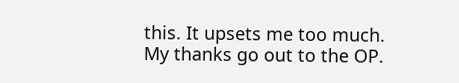this. It upsets me too much. My thanks go out to the OP.